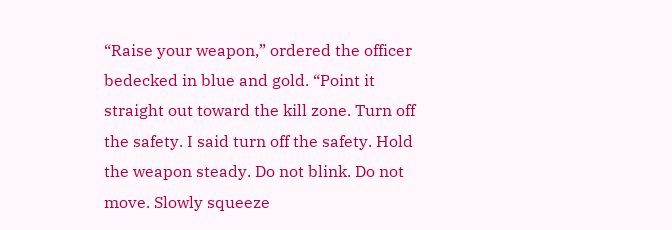“Raise your weapon,” ordered the officer bedecked in blue and gold. “Point it straight out toward the kill zone. Turn off the safety. I said turn off the safety. Hold the weapon steady. Do not blink. Do not move. Slowly squeeze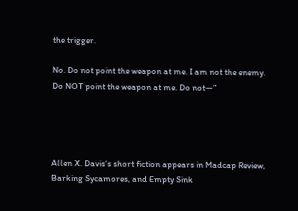the trigger.

No. Do not point the weapon at me. I am not the enemy. Do NOT point the weapon at me. Do not—”




Allen X. Davis‘s short fiction appears in Madcap Review, Barking Sycamores, and Empty Sink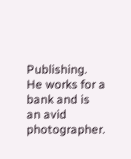Publishing. He works for a bank and is an avid photographer.